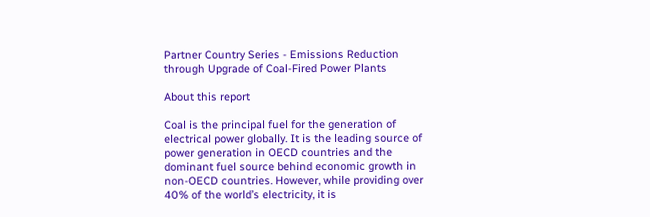Partner Country Series - Emissions Reduction through Upgrade of Coal-Fired Power Plants

About this report

Coal is the principal fuel for the generation of electrical power globally. It is the leading source of power generation in OECD countries and the dominant fuel source behind economic growth in non-OECD countries. However, while providing over 40% of the world’s electricity, it is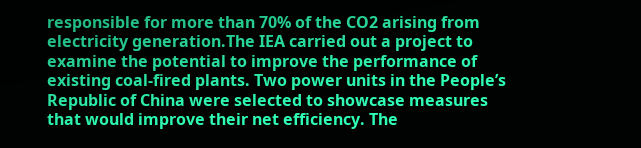responsible for more than 70% of the CO2 arising from electricity generation.The IEA carried out a project to examine the potential to improve the performance of existing coal-fired plants. Two power units in the People’s Republic of China were selected to showcase measures that would improve their net efficiency. The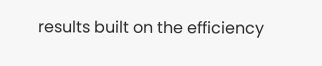results built on the efficiency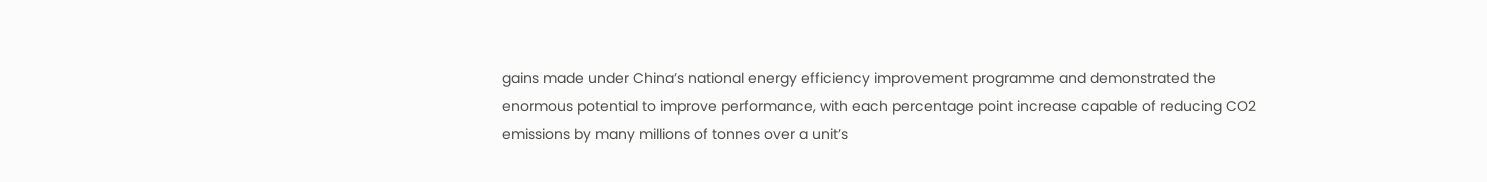gains made under China’s national energy efficiency improvement programme and demonstrated the enormous potential to improve performance, with each percentage point increase capable of reducing CO2 emissions by many millions of tonnes over a unit’s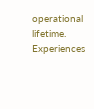operational lifetime. Experiences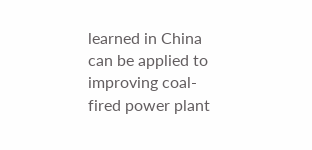learned in China can be applied to improving coal-fired power plant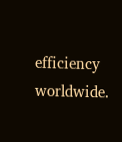efficiency worldwide.